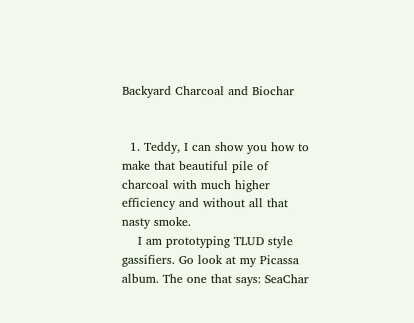Backyard Charcoal and Biochar


  1. Teddy, I can show you how to make that beautiful pile of charcoal with much higher efficiency and without all that nasty smoke.
    I am prototyping TLUD style gassifiers. Go look at my Picassa album. The one that says: SeaChar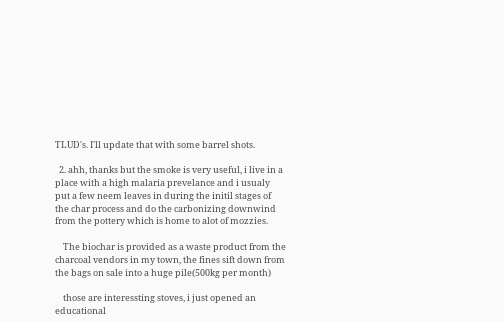TLUD's. I'll update that with some barrel shots.

  2. ahh, thanks but the smoke is very useful, i live in a place with a high malaria prevelance and i usualy put a few neem leaves in during the initil stages of the char process and do the carbonizing downwind from the pottery which is home to alot of mozzies.

    The biochar is provided as a waste product from the charcoal vendors in my town, the fines sift down from the bags on sale into a huge pile(500kg per month)

    those are interessting stoves, i just opened an educational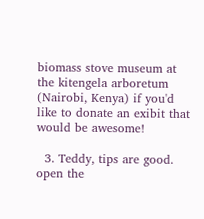biomass stove museum at the kitengela arboretum (Nairobi, Kenya) if you'd like to donate an exibit that would be awesome!

  3. Teddy, tips are good. open the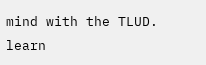mind with the TLUD. learn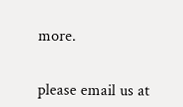more.


please email us at